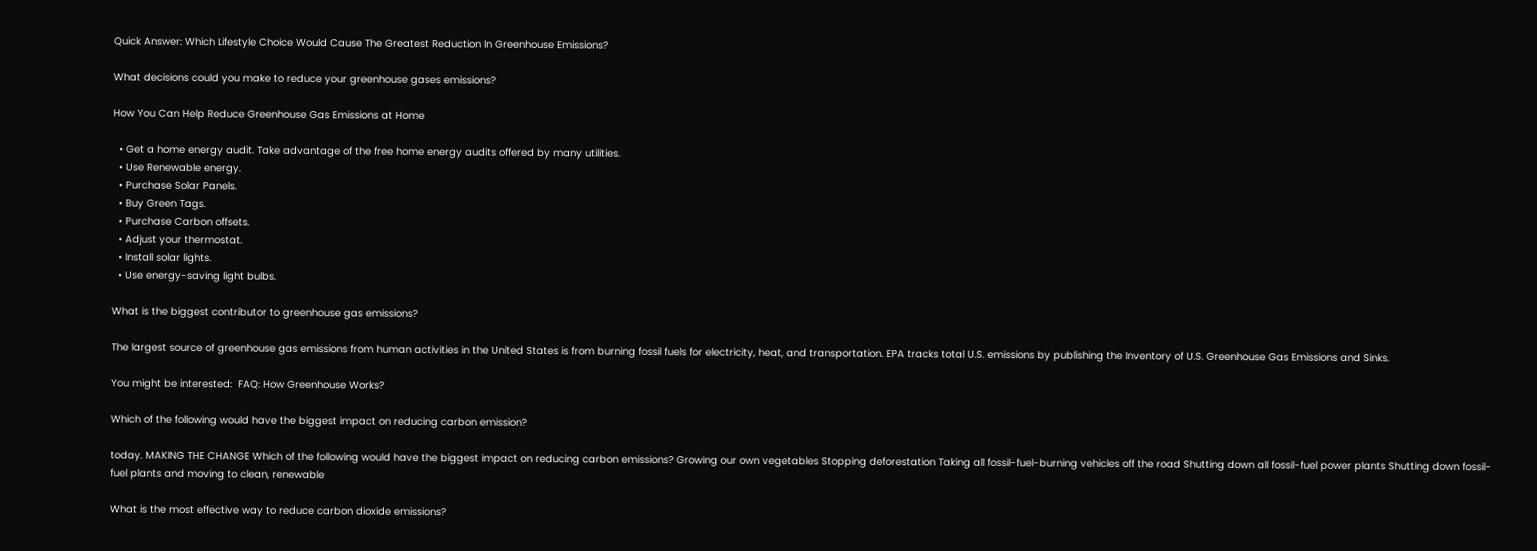Quick Answer: Which Lifestyle Choice Would Cause The Greatest Reduction In Greenhouse Emissions?

What decisions could you make to reduce your greenhouse gases emissions?

How You Can Help Reduce Greenhouse Gas Emissions at Home

  • Get a home energy audit. Take advantage of the free home energy audits offered by many utilities.
  • Use Renewable energy.
  • Purchase Solar Panels.
  • Buy Green Tags.
  • Purchase Carbon offsets.
  • Adjust your thermostat.
  • Install solar lights.
  • Use energy-saving light bulbs.

What is the biggest contributor to greenhouse gas emissions?

The largest source of greenhouse gas emissions from human activities in the United States is from burning fossil fuels for electricity, heat, and transportation. EPA tracks total U.S. emissions by publishing the Inventory of U.S. Greenhouse Gas Emissions and Sinks.

You might be interested:  FAQ: How Greenhouse Works?

Which of the following would have the biggest impact on reducing carbon emission?

today. MAKING THE CHANGE Which of the following would have the biggest impact on reducing carbon emissions? Growing our own vegetables Stopping deforestation Taking all fossil-fuel-burning vehicles off the road Shutting down all fossil-fuel power plants Shutting down fossil-fuel plants and moving to clean, renewable

What is the most effective way to reduce carbon dioxide emissions?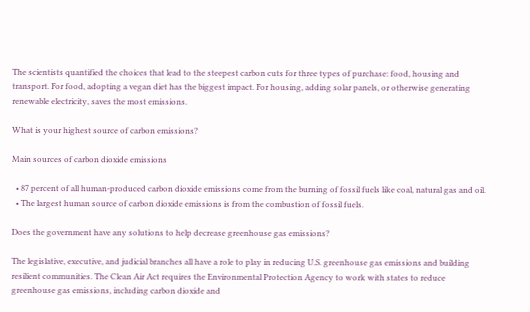The scientists quantified the choices that lead to the steepest carbon cuts for three types of purchase: food, housing and transport. For food, adopting a vegan diet has the biggest impact. For housing, adding solar panels, or otherwise generating renewable electricity, saves the most emissions.

What is your highest source of carbon emissions?

Main sources of carbon dioxide emissions

  • 87 percent of all human-produced carbon dioxide emissions come from the burning of fossil fuels like coal, natural gas and oil.
  • The largest human source of carbon dioxide emissions is from the combustion of fossil fuels.

Does the government have any solutions to help decrease greenhouse gas emissions?

The legislative, executive, and judicial branches all have a role to play in reducing U.S. greenhouse gas emissions and building resilient communities. The Clean Air Act requires the Environmental Protection Agency to work with states to reduce greenhouse gas emissions, including carbon dioxide and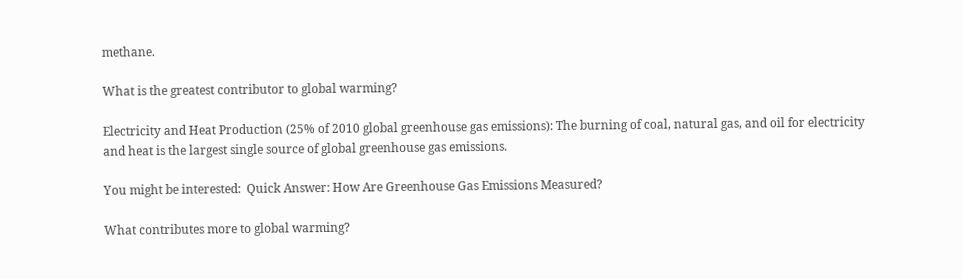methane.

What is the greatest contributor to global warming?

Electricity and Heat Production (25% of 2010 global greenhouse gas emissions): The burning of coal, natural gas, and oil for electricity and heat is the largest single source of global greenhouse gas emissions.

You might be interested:  Quick Answer: How Are Greenhouse Gas Emissions Measured?

What contributes more to global warming?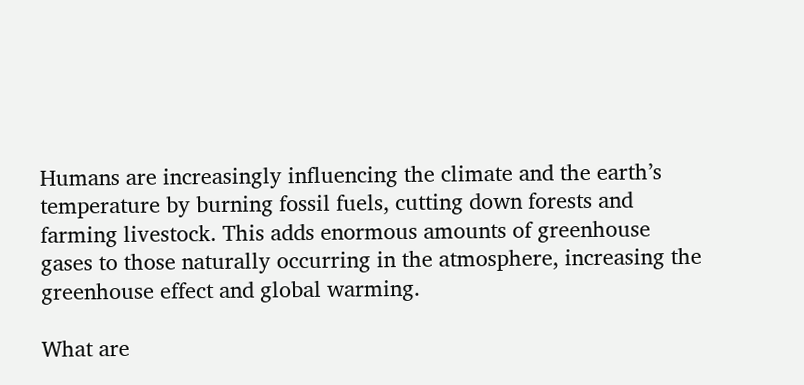Humans are increasingly influencing the climate and the earth’s temperature by burning fossil fuels, cutting down forests and farming livestock. This adds enormous amounts of greenhouse gases to those naturally occurring in the atmosphere, increasing the greenhouse effect and global warming.

What are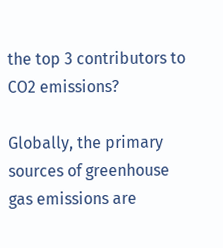the top 3 contributors to CO2 emissions?

Globally, the primary sources of greenhouse gas emissions are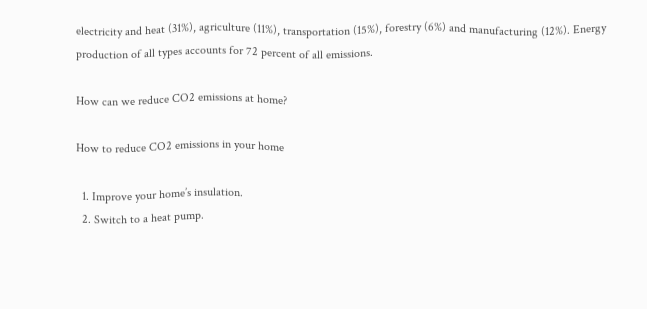electricity and heat (31%), agriculture (11%), transportation (15%), forestry (6%) and manufacturing (12%). Energy production of all types accounts for 72 percent of all emissions.

How can we reduce CO2 emissions at home?

How to reduce CO2 emissions in your home

  1. Improve your home’s insulation.
  2. Switch to a heat pump.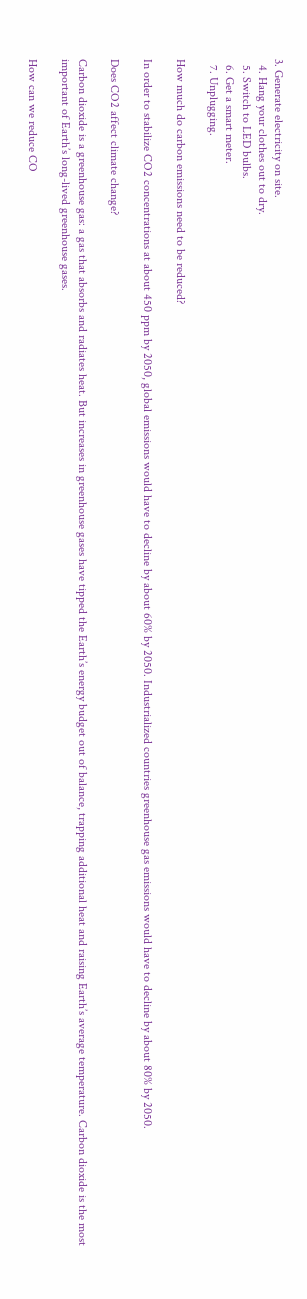3. Generate electricity on site.
  4. Hang your clothes out to dry.
  5. Switch to LED bulbs.
  6. Get a smart meter.
  7. Unplugging.

How much do carbon emissions need to be reduced?

In order to stabilize CO2 concentrations at about 450 ppm by 2050, global emissions would have to decline by about 60% by 2050. Industrialized countries greenhouse gas emissions would have to decline by about 80% by 2050.

Does CO2 affect climate change?

Carbon dioxide is a greenhouse gas: a gas that absorbs and radiates heat. But increases in greenhouse gases have tipped the Earth’s energy budget out of balance, trapping additional heat and raising Earth’s average temperature. Carbon dioxide is the most important of Earth’s long-lived greenhouse gases.

How can we reduce CO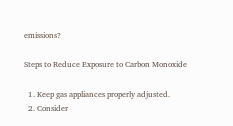emissions?

Steps to Reduce Exposure to Carbon Monoxide

  1. Keep gas appliances properly adjusted.
  2. Consider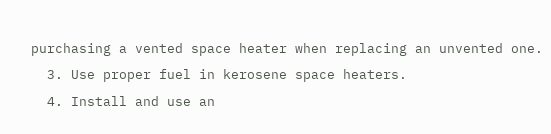purchasing a vented space heater when replacing an unvented one.
  3. Use proper fuel in kerosene space heaters.
  4. Install and use an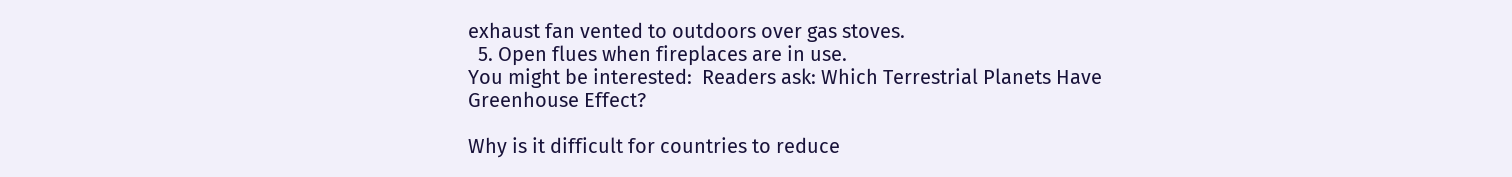exhaust fan vented to outdoors over gas stoves.
  5. Open flues when fireplaces are in use.
You might be interested:  Readers ask: Which Terrestrial Planets Have Greenhouse Effect?

Why is it difficult for countries to reduce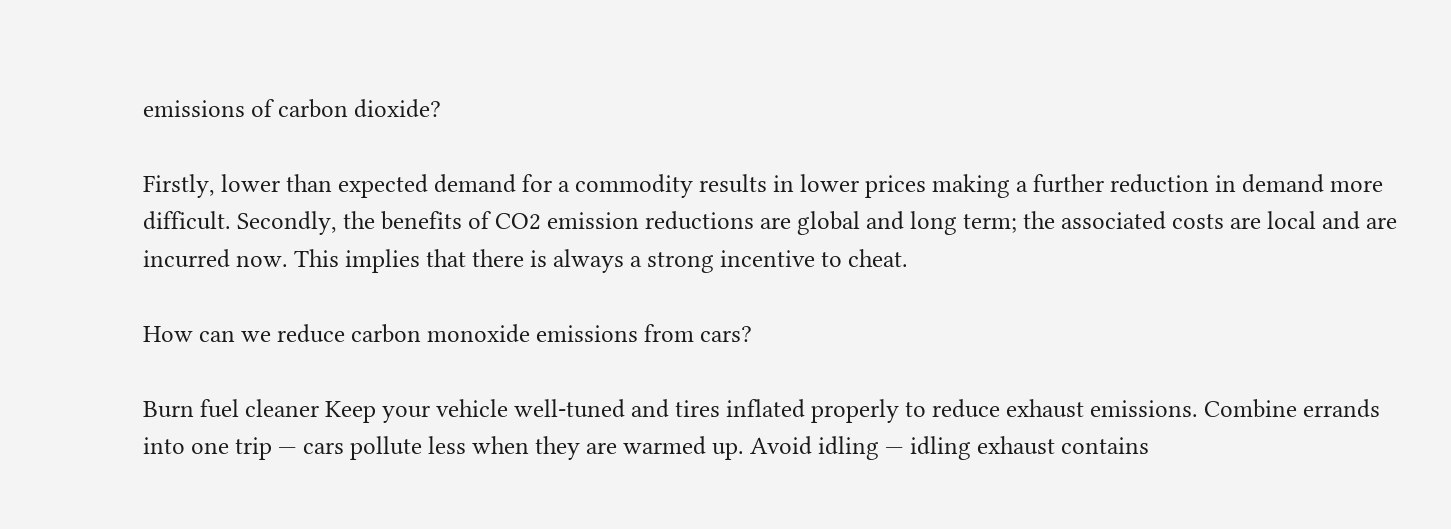emissions of carbon dioxide?

Firstly, lower than expected demand for a commodity results in lower prices making a further reduction in demand more difficult. Secondly, the benefits of CO2 emission reductions are global and long term; the associated costs are local and are incurred now. This implies that there is always a strong incentive to cheat.

How can we reduce carbon monoxide emissions from cars?

Burn fuel cleaner Keep your vehicle well-tuned and tires inflated properly to reduce exhaust emissions. Combine errands into one trip — cars pollute less when they are warmed up. Avoid idling — idling exhaust contains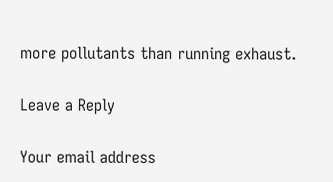more pollutants than running exhaust.

Leave a Reply

Your email address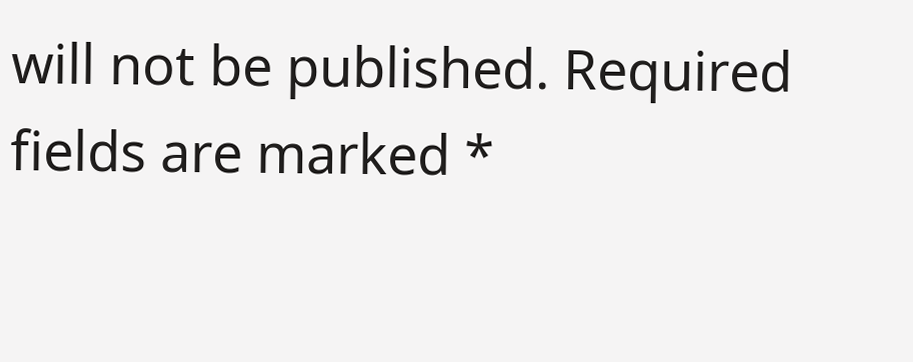will not be published. Required fields are marked *